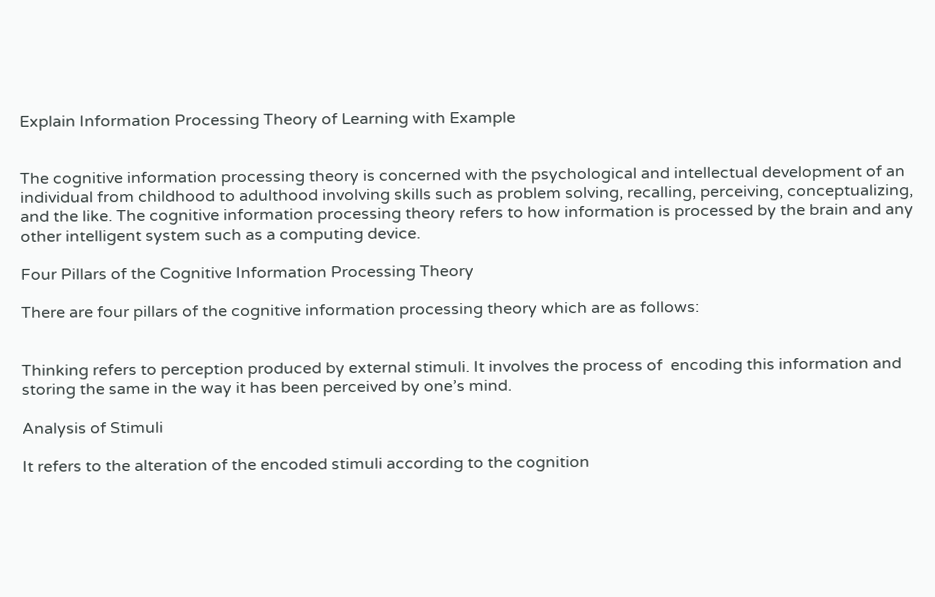Explain Information Processing Theory of Learning with Example


The cognitive information processing theory is concerned with the psychological and intellectual development of an individual from childhood to adulthood involving skills such as problem solving, recalling, perceiving, conceptualizing, and the like. The cognitive information processing theory refers to how information is processed by the brain and any other intelligent system such as a computing device.

Four Pillars of the Cognitive Information Processing Theory

There are four pillars of the cognitive information processing theory which are as follows:


Thinking refers to perception produced by external stimuli. It involves the process of  encoding this information and storing the same in the way it has been perceived by one’s mind.

Analysis of Stimuli

It refers to the alteration of the encoded stimuli according to the cognition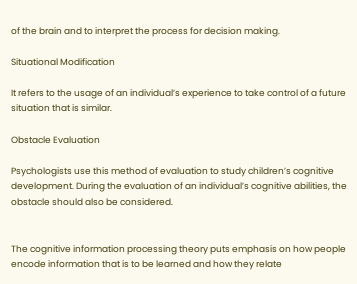of the brain and to interpret the process for decision making.

Situational Modification

It refers to the usage of an individual’s experience to take control of a future situation that is similar.

Obstacle Evaluation

Psychologists use this method of evaluation to study children’s cognitive development. During the evaluation of an individual’s cognitive abilities, the obstacle should also be considered.


The cognitive information processing theory puts emphasis on how people encode information that is to be learned and how they relate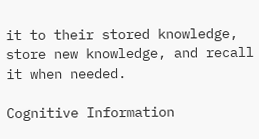it to their stored knowledge, store new knowledge, and recall it when needed.

Cognitive Information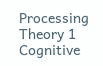Processing Theory 1
Cognitive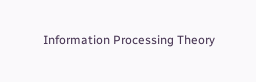Information Processing Theory